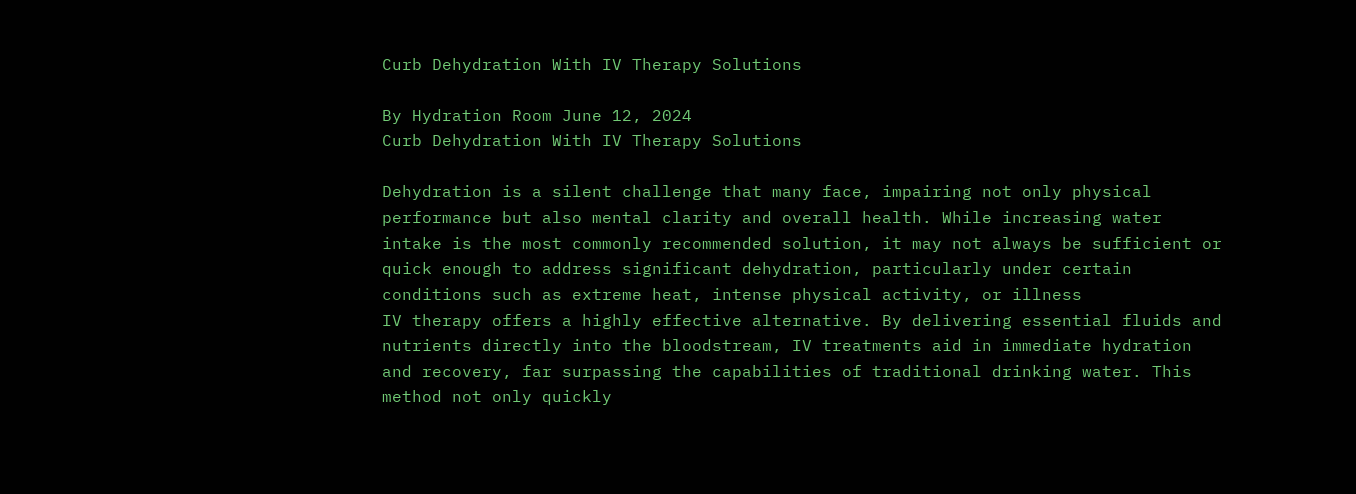Curb Dehydration With IV Therapy Solutions

By Hydration Room June 12, 2024
Curb Dehydration With IV Therapy Solutions

Dehydration is a silent challenge that many face, impairing not only physical performance but also mental clarity and overall health. While increasing water intake is the most commonly recommended solution, it may not always be sufficient or quick enough to address significant dehydration, particularly under certain conditions such as extreme heat, intense physical activity, or illness
IV therapy offers a highly effective alternative. By delivering essential fluids and nutrients directly into the bloodstream, IV treatments aid in immediate hydration and recovery, far surpassing the capabilities of traditional drinking water. This method not only quickly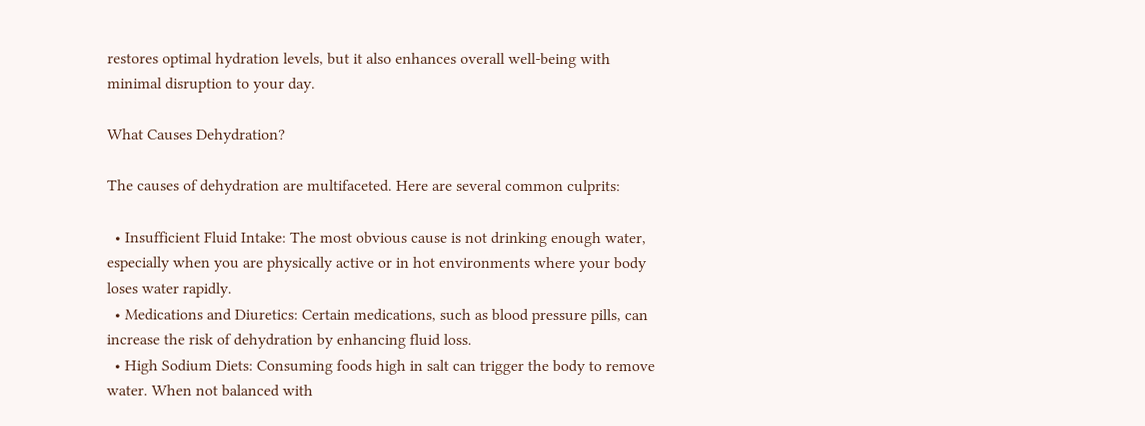restores optimal hydration levels, but it also enhances overall well-being with minimal disruption to your day.

What Causes Dehydration?

The causes of dehydration are multifaceted. Here are several common culprits:

  • Insufficient Fluid Intake: The most obvious cause is not drinking enough water, especially when you are physically active or in hot environments where your body loses water rapidly.
  • Medications and Diuretics: Certain medications, such as blood pressure pills, can increase the risk of dehydration by enhancing fluid loss.
  • High Sodium Diets: Consuming foods high in salt can trigger the body to remove water. When not balanced with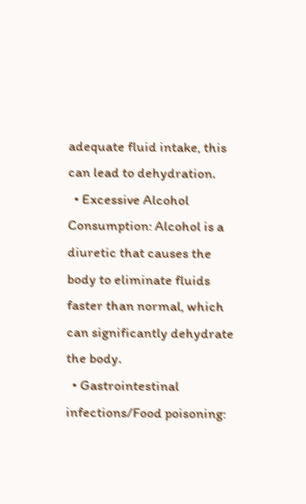adequate fluid intake, this can lead to dehydration.
  • Excessive Alcohol Consumption: Alcohol is a diuretic that causes the body to eliminate fluids faster than normal, which can significantly dehydrate the body.
  • Gastrointestinal infections/Food poisoning: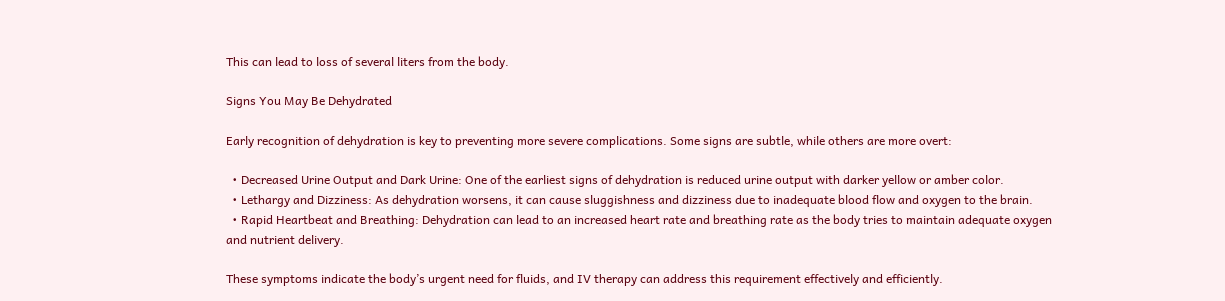This can lead to loss of several liters from the body.

Signs You May Be Dehydrated

Early recognition of dehydration is key to preventing more severe complications. Some signs are subtle, while others are more overt:

  • Decreased Urine Output and Dark Urine: One of the earliest signs of dehydration is reduced urine output with darker yellow or amber color.
  • Lethargy and Dizziness: As dehydration worsens, it can cause sluggishness and dizziness due to inadequate blood flow and oxygen to the brain.
  • Rapid Heartbeat and Breathing: Dehydration can lead to an increased heart rate and breathing rate as the body tries to maintain adequate oxygen and nutrient delivery.

These symptoms indicate the body’s urgent need for fluids, and IV therapy can address this requirement effectively and efficiently.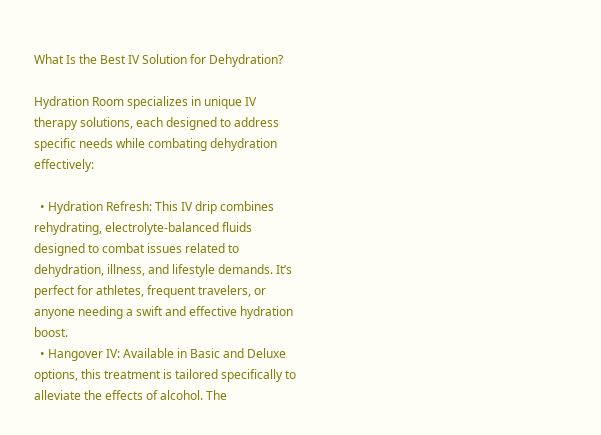What Is the Best IV Solution for Dehydration?

Hydration Room specializes in unique IV therapy solutions, each designed to address specific needs while combating dehydration effectively:

  • Hydration Refresh: This IV drip combines rehydrating, electrolyte-balanced fluids designed to combat issues related to dehydration, illness, and lifestyle demands. It’s perfect for athletes, frequent travelers, or anyone needing a swift and effective hydration boost.
  • Hangover IV: Available in Basic and Deluxe options, this treatment is tailored specifically to alleviate the effects of alcohol. The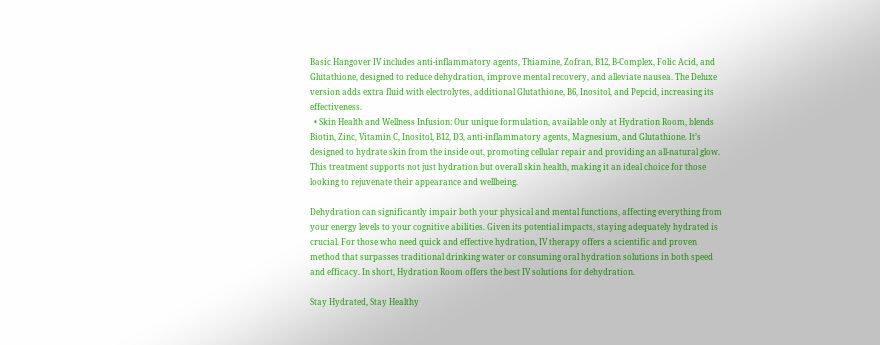Basic Hangover IV includes anti-inflammatory agents, Thiamine, Zofran, B12, B-Complex, Folic Acid, and Glutathione, designed to reduce dehydration, improve mental recovery, and alleviate nausea. The Deluxe version adds extra fluid with electrolytes, additional Glutathione, B6, Inositol, and Pepcid, increasing its effectiveness.
  • Skin Health and Wellness Infusion: Our unique formulation, available only at Hydration Room, blends Biotin, Zinc, Vitamin C, Inositol, B12, D3, anti-inflammatory agents, Magnesium, and Glutathione. It’s designed to hydrate skin from the inside out, promoting cellular repair and providing an all-natural glow. This treatment supports not just hydration but overall skin health, making it an ideal choice for those looking to rejuvenate their appearance and wellbeing.

Dehydration can significantly impair both your physical and mental functions, affecting everything from your energy levels to your cognitive abilities. Given its potential impacts, staying adequately hydrated is crucial. For those who need quick and effective hydration, IV therapy offers a scientific and proven method that surpasses traditional drinking water or consuming oral hydration solutions in both speed and efficacy. In short, Hydration Room offers the best IV solutions for dehydration.

Stay Hydrated, Stay Healthy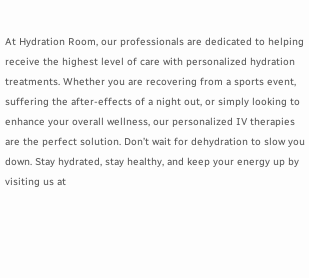At Hydration Room, our professionals are dedicated to helping receive the highest level of care with personalized hydration treatments. Whether you are recovering from a sports event, suffering the after-effects of a night out, or simply looking to enhance your overall wellness, our personalized IV therapies are the perfect solution. Don’t wait for dehydration to slow you down. Stay hydrated, stay healthy, and keep your energy up by visiting us at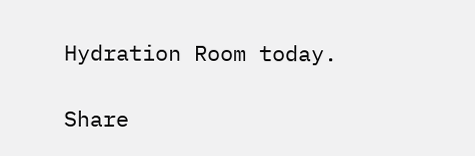Hydration Room today.

Share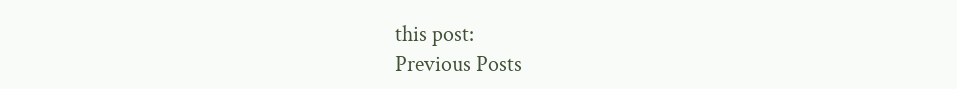this post:
Previous Posts